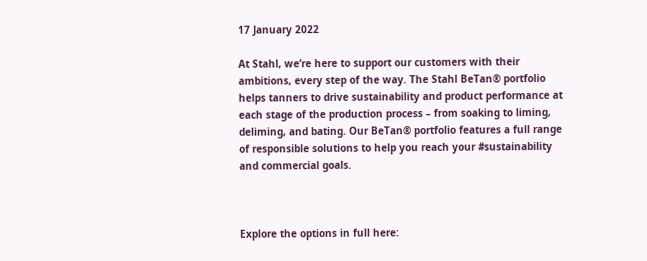17 January 2022

At Stahl, we’re here to support our customers with their ambitions, every step of the way. The Stahl BeTan® portfolio helps tanners to drive sustainability and product performance at each stage of the production process – from soaking to liming, deliming, and bating. Our BeTan® portfolio features a full range of responsible solutions to help you reach your #sustainability and commercial goals.



Explore the options in full here: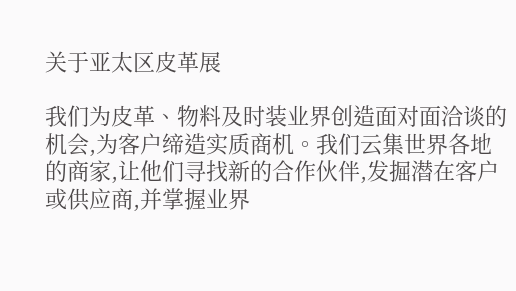关于亚太区皮革展

我们为皮革、物料及时装业界创造面对面洽谈的机会,为客户缔造实质商机。我们云集世界各地的商家,让他们寻找新的合作伙伴,发掘潜在客户或供应商,并掌握业界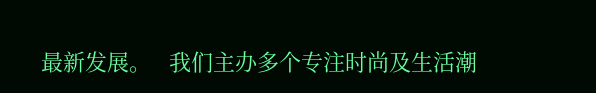最新发展。   我们主办多个专注时尚及生活潮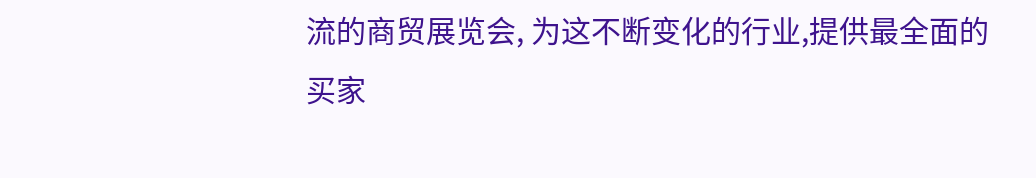流的商贸展览会, 为这不断变化的行业,提供最全面的买家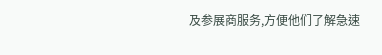及参展商服务,方便他们了解急速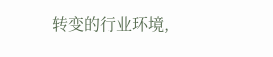转变的行业环境,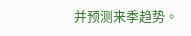并预测来季趋势。